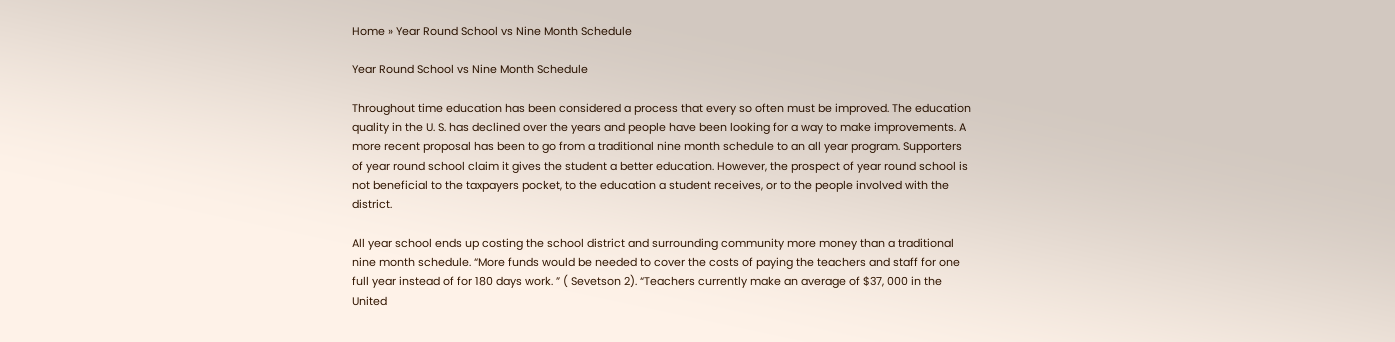Home » Year Round School vs Nine Month Schedule

Year Round School vs Nine Month Schedule

Throughout time education has been considered a process that every so often must be improved. The education quality in the U. S. has declined over the years and people have been looking for a way to make improvements. A more recent proposal has been to go from a traditional nine month schedule to an all year program. Supporters of year round school claim it gives the student a better education. However, the prospect of year round school is not beneficial to the taxpayers pocket, to the education a student receives, or to the people involved with the district.

All year school ends up costing the school district and surrounding community more money than a traditional nine month schedule. “More funds would be needed to cover the costs of paying the teachers and staff for one full year instead of for 180 days work. ” ( Sevetson 2). “Teachers currently make an average of $37, 000 in the United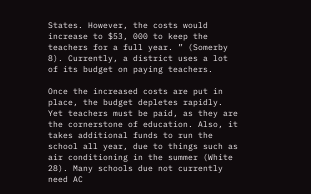States. However, the costs would increase to $53, 000 to keep the teachers for a full year. ” (Somerby 8). Currently, a district uses a lot of its budget on paying teachers.

Once the increased costs are put in place, the budget depletes rapidly. Yet teachers must be paid, as they are the cornerstone of education. Also, it takes additional funds to run the school all year, due to things such as air conditioning in the summer (White 28). Many schools due not currently need AC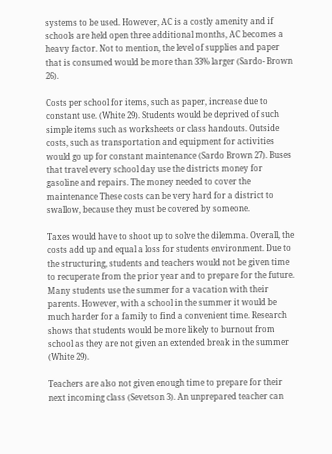systems to be used. However, AC is a costly amenity and if schools are held open three additional months, AC becomes a heavy factor. Not to mention, the level of supplies and paper that is consumed would be more than 33% larger (Sardo- Brown 26).

Costs per school for items, such as paper, increase due to constant use. (White 29). Students would be deprived of such simple items such as worksheets or class handouts. Outside costs, such as transportation and equipment for activities would go up for constant maintenance (Sardo Brown 27). Buses that travel every school day use the districts money for gasoline and repairs. The money needed to cover the maintenance These costs can be very hard for a district to swallow, because they must be covered by someone.

Taxes would have to shoot up to solve the dilemma. Overall, the costs add up and equal a loss for students environment. Due to the structuring, students and teachers would not be given time to recuperate from the prior year and to prepare for the future. Many students use the summer for a vacation with their parents. However, with a school in the summer it would be much harder for a family to find a convenient time. Research shows that students would be more likely to burnout from school as they are not given an extended break in the summer (White 29).

Teachers are also not given enough time to prepare for their next incoming class (Sevetson 3). An unprepared teacher can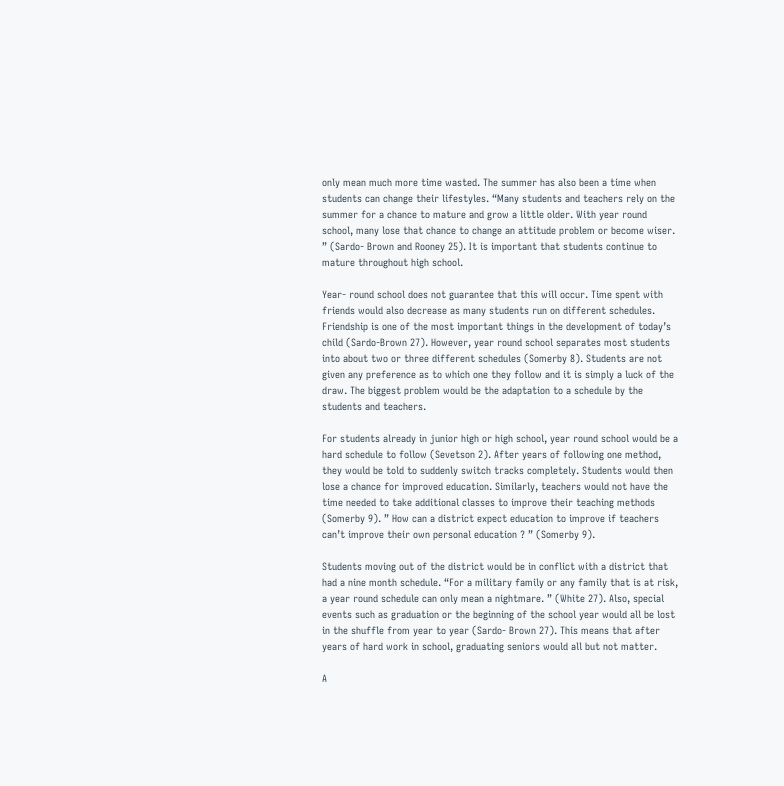only mean much more time wasted. The summer has also been a time when students can change their lifestyles. “Many students and teachers rely on the summer for a chance to mature and grow a little older. With year round school, many lose that chance to change an attitude problem or become wiser. ” (Sardo- Brown and Rooney 25). It is important that students continue to mature throughout high school.

Year- round school does not guarantee that this will occur. Time spent with friends would also decrease as many students run on different schedules. Friendship is one of the most important things in the development of today’s child (Sardo-Brown 27). However, year round school separates most students into about two or three different schedules (Somerby 8). Students are not given any preference as to which one they follow and it is simply a luck of the draw. The biggest problem would be the adaptation to a schedule by the students and teachers.

For students already in junior high or high school, year round school would be a hard schedule to follow (Sevetson 2). After years of following one method, they would be told to suddenly switch tracks completely. Students would then lose a chance for improved education. Similarly, teachers would not have the time needed to take additional classes to improve their teaching methods (Somerby 9). ” How can a district expect education to improve if teachers can’t improve their own personal education ? ” (Somerby 9).

Students moving out of the district would be in conflict with a district that had a nine month schedule. “For a military family or any family that is at risk, a year round schedule can only mean a nightmare. ” (White 27). Also, special events such as graduation or the beginning of the school year would all be lost in the shuffle from year to year (Sardo- Brown 27). This means that after years of hard work in school, graduating seniors would all but not matter.

A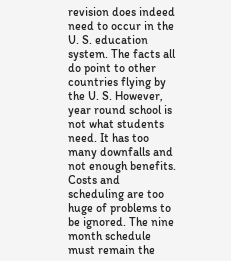revision does indeed need to occur in the U. S. education system. The facts all do point to other countries flying by the U. S. However, year round school is not what students need. It has too many downfalls and not enough benefits. Costs and scheduling are too huge of problems to be ignored. The nine month schedule must remain the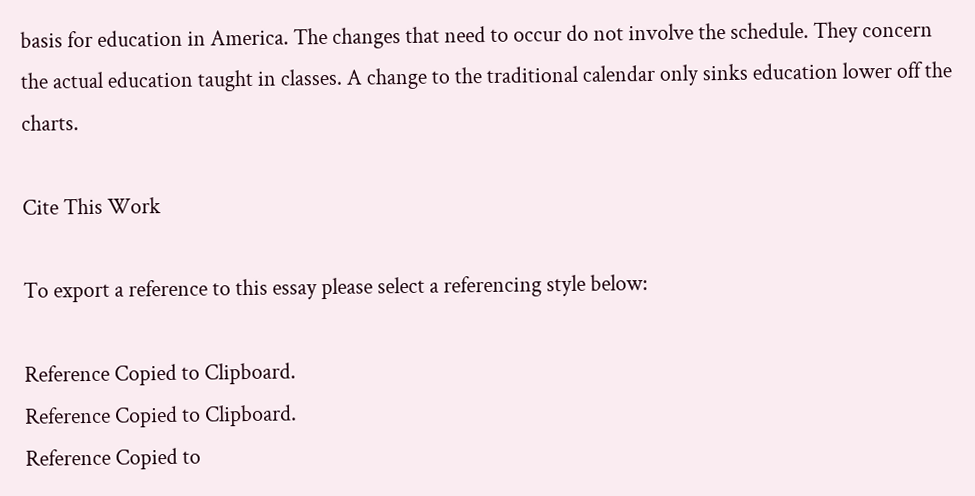basis for education in America. The changes that need to occur do not involve the schedule. They concern the actual education taught in classes. A change to the traditional calendar only sinks education lower off the charts.

Cite This Work

To export a reference to this essay please select a referencing style below:

Reference Copied to Clipboard.
Reference Copied to Clipboard.
Reference Copied to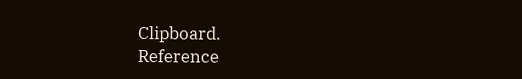Clipboard.
Reference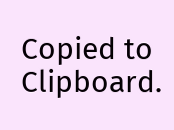Copied to Clipboard.